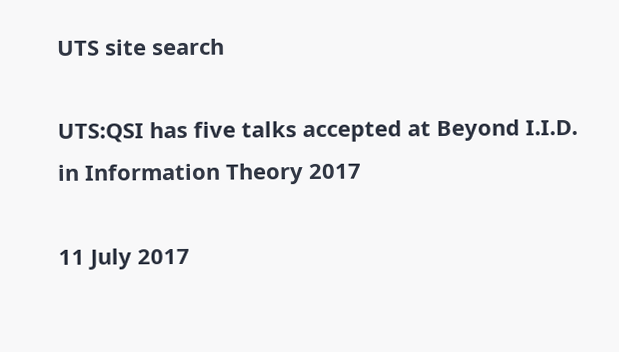UTS site search

UTS:QSI has five talks accepted at Beyond I.I.D. in Information Theory 2017

11 July 2017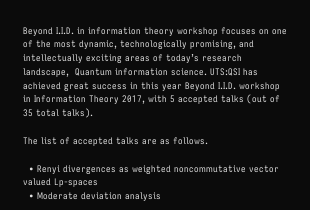Beyond I.I.D. in information theory workshop focuses on one of the most dynamic, technologically promising, and intellectually exciting areas of today’s research landscape,  Quantum information science. UTS:QSI has achieved great success in this year Beyond I.I.D. workshop in Information Theory 2017, with 5 accepted talks (out of 35 total talks).

The list of accepted talks are as follows.

  • Renyi divergences as weighted noncommutative vector valued Lp-spaces
  • Moderate deviation analysis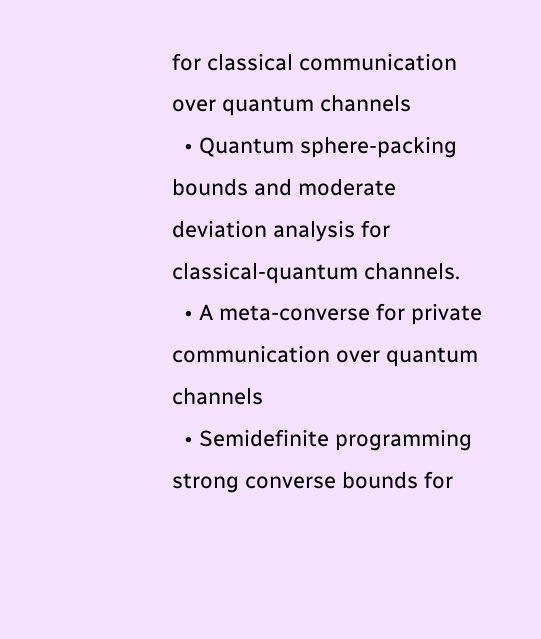for classical communication over quantum channels
  • Quantum sphere-packing bounds and moderate deviation analysis for classical-quantum channels.
  • A meta-converse for private communication over quantum channels
  • Semidefinite programming strong converse bounds for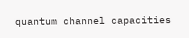quantum channel capacities